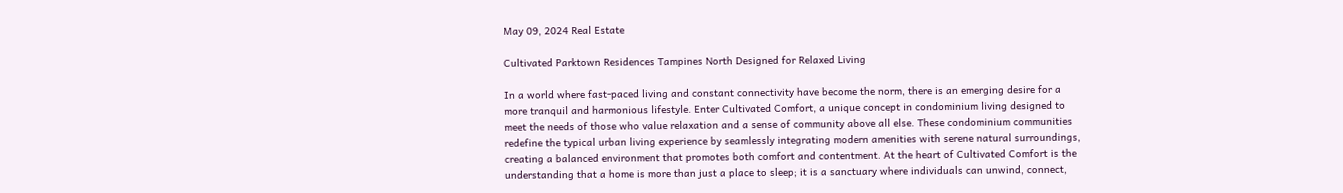May 09, 2024 Real Estate

Cultivated Parktown Residences Tampines North Designed for Relaxed Living

In a world where fast-paced living and constant connectivity have become the norm, there is an emerging desire for a more tranquil and harmonious lifestyle. Enter Cultivated Comfort, a unique concept in condominium living designed to meet the needs of those who value relaxation and a sense of community above all else. These condominium communities redefine the typical urban living experience by seamlessly integrating modern amenities with serene natural surroundings, creating a balanced environment that promotes both comfort and contentment. At the heart of Cultivated Comfort is the understanding that a home is more than just a place to sleep; it is a sanctuary where individuals can unwind, connect,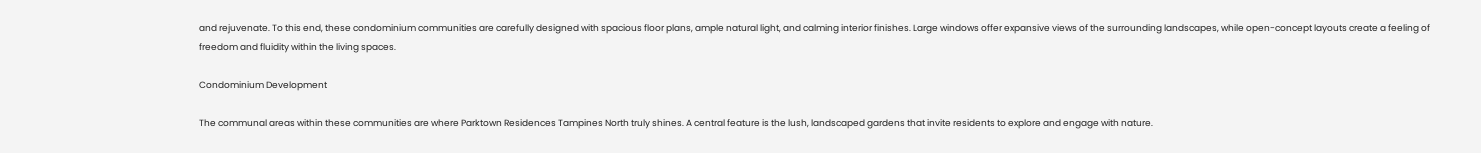and rejuvenate. To this end, these condominium communities are carefully designed with spacious floor plans, ample natural light, and calming interior finishes. Large windows offer expansive views of the surrounding landscapes, while open-concept layouts create a feeling of freedom and fluidity within the living spaces.

Condominium Development

The communal areas within these communities are where Parktown Residences Tampines North truly shines. A central feature is the lush, landscaped gardens that invite residents to explore and engage with nature.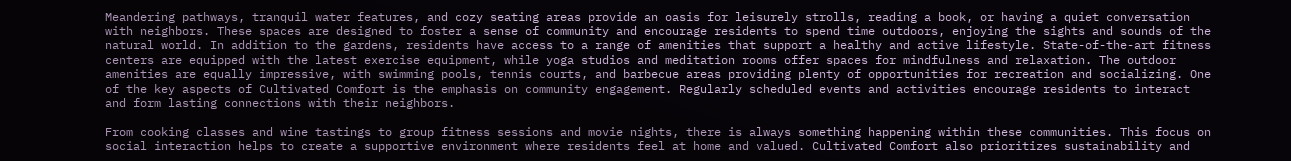Meandering pathways, tranquil water features, and cozy seating areas provide an oasis for leisurely strolls, reading a book, or having a quiet conversation with neighbors. These spaces are designed to foster a sense of community and encourage residents to spend time outdoors, enjoying the sights and sounds of the natural world. In addition to the gardens, residents have access to a range of amenities that support a healthy and active lifestyle. State-of-the-art fitness centers are equipped with the latest exercise equipment, while yoga studios and meditation rooms offer spaces for mindfulness and relaxation. The outdoor amenities are equally impressive, with swimming pools, tennis courts, and barbecue areas providing plenty of opportunities for recreation and socializing. One of the key aspects of Cultivated Comfort is the emphasis on community engagement. Regularly scheduled events and activities encourage residents to interact and form lasting connections with their neighbors.

From cooking classes and wine tastings to group fitness sessions and movie nights, there is always something happening within these communities. This focus on social interaction helps to create a supportive environment where residents feel at home and valued. Cultivated Comfort also prioritizes sustainability and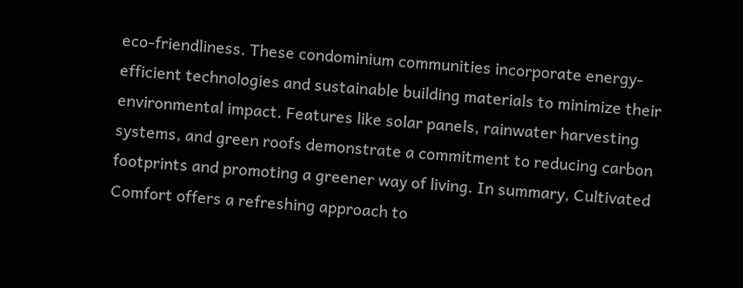eco-friendliness. These condominium communities incorporate energy-efficient technologies and sustainable building materials to minimize their environmental impact. Features like solar panels, rainwater harvesting systems, and green roofs demonstrate a commitment to reducing carbon footprints and promoting a greener way of living. In summary, Cultivated Comfort offers a refreshing approach to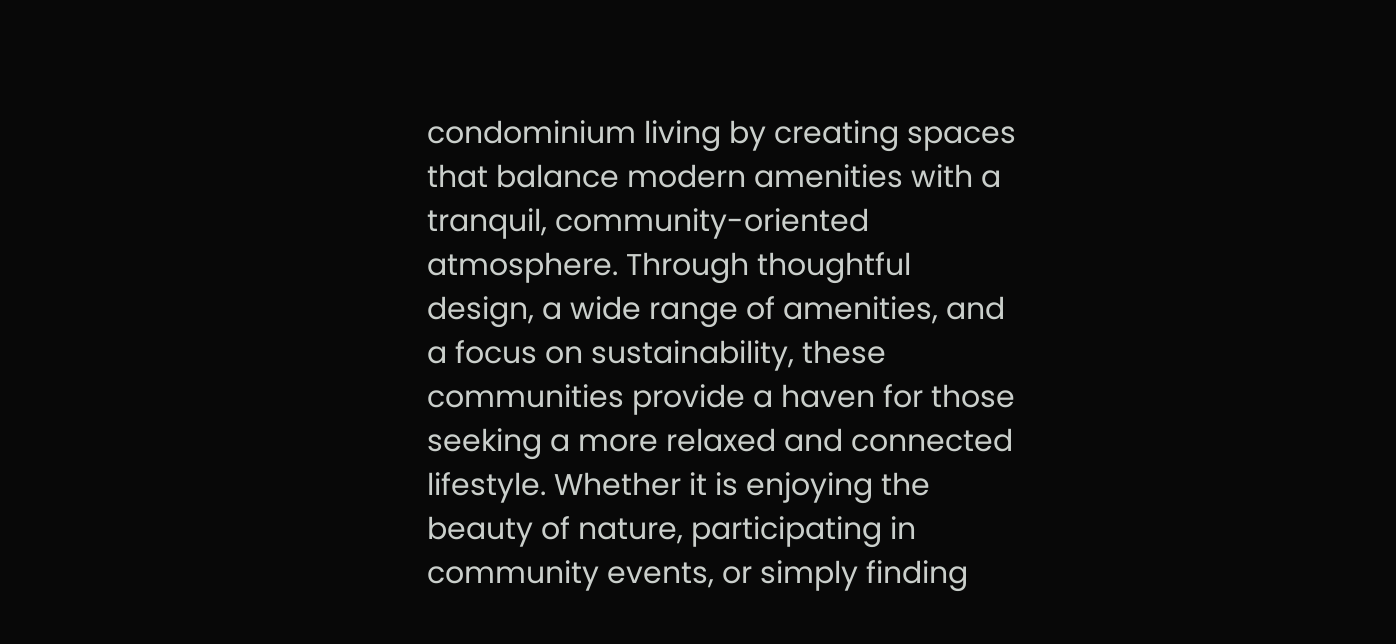condominium living by creating spaces that balance modern amenities with a tranquil, community-oriented atmosphere. Through thoughtful design, a wide range of amenities, and a focus on sustainability, these communities provide a haven for those seeking a more relaxed and connected lifestyle. Whether it is enjoying the beauty of nature, participating in community events, or simply finding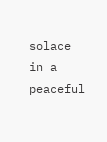solace in a peaceful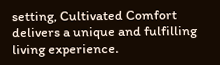setting, Cultivated Comfort delivers a unique and fulfilling living experience.